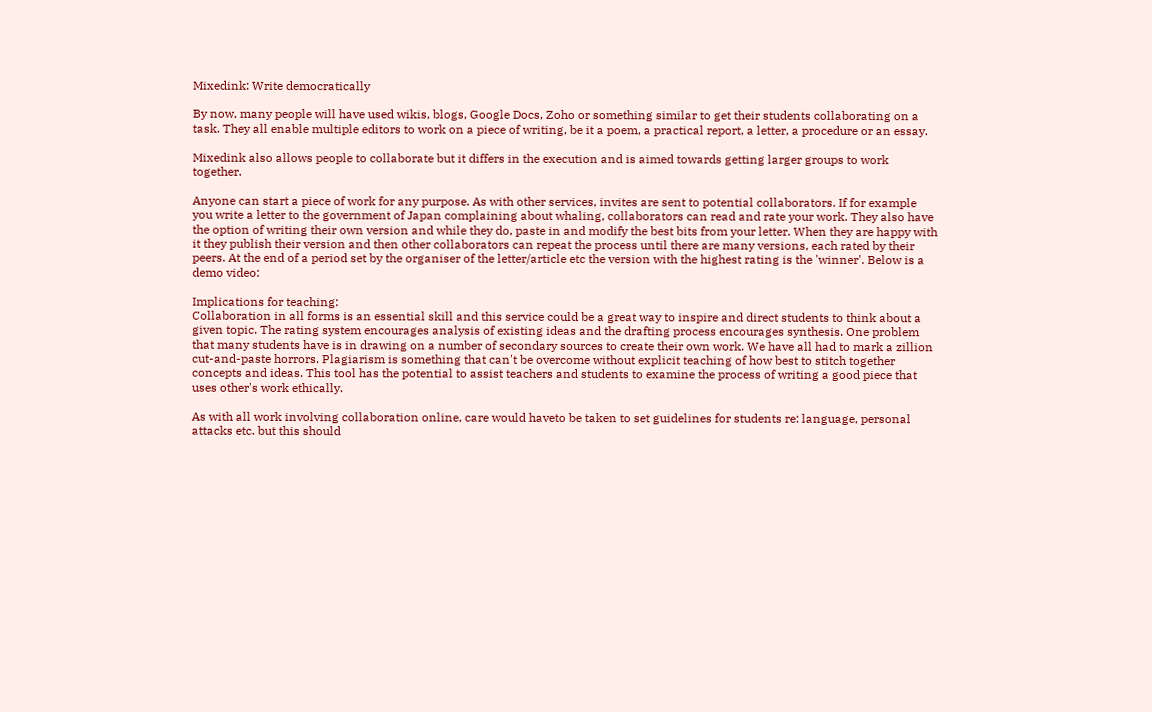Mixedink: Write democratically

By now, many people will have used wikis, blogs, Google Docs, Zoho or something similar to get their students collaborating on a task. They all enable multiple editors to work on a piece of writing, be it a poem, a practical report, a letter, a procedure or an essay.

Mixedink also allows people to collaborate but it differs in the execution and is aimed towards getting larger groups to work together.

Anyone can start a piece of work for any purpose. As with other services, invites are sent to potential collaborators. If for example you write a letter to the government of Japan complaining about whaling, collaborators can read and rate your work. They also have the option of writing their own version and while they do, paste in and modify the best bits from your letter. When they are happy with it they publish their version and then other collaborators can repeat the process until there are many versions, each rated by their peers. At the end of a period set by the organiser of the letter/article etc the version with the highest rating is the 'winner'. Below is a demo video:

Implications for teaching:
Collaboration in all forms is an essential skill and this service could be a great way to inspire and direct students to think about a given topic. The rating system encourages analysis of existing ideas and the drafting process encourages synthesis. One problem that many students have is in drawing on a number of secondary sources to create their own work. We have all had to mark a zillion cut-and-paste horrors. Plagiarism is something that can't be overcome without explicit teaching of how best to stitch together concepts and ideas. This tool has the potential to assist teachers and students to examine the process of writing a good piece that uses other's work ethically.

As with all work involving collaboration online, care would haveto be taken to set guidelines for students re: language, personal attacks etc. but this should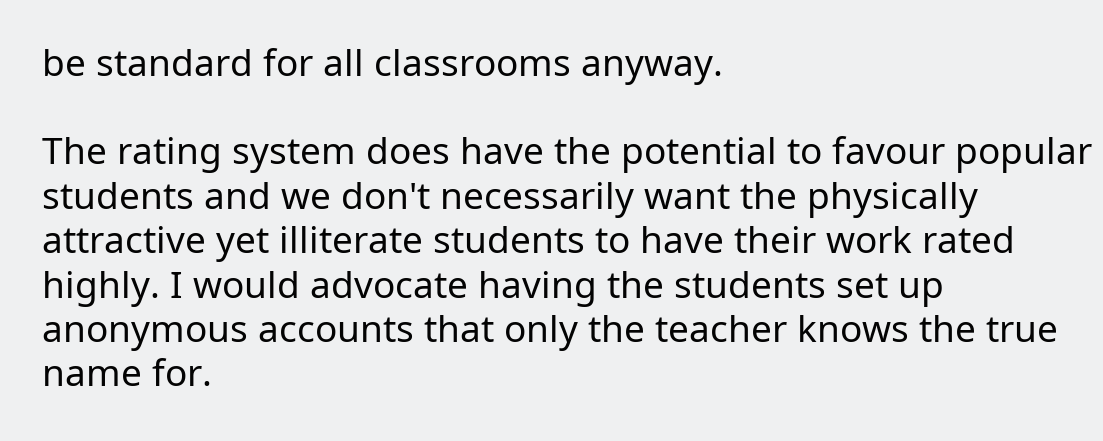be standard for all classrooms anyway.

The rating system does have the potential to favour popular students and we don't necessarily want the physically attractive yet illiterate students to have their work rated highly. I would advocate having the students set up anonymous accounts that only the teacher knows the true name for.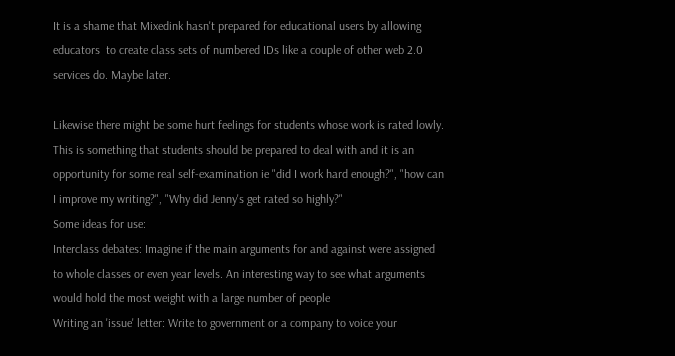It is a shame that Mixedink hasn't prepared for educational users by allowing educators  to create class sets of numbered IDs like a couple of other web 2.0 services do. Maybe later.

Likewise there might be some hurt feelings for students whose work is rated lowly. This is something that students should be prepared to deal with and it is an opportunity for some real self-examination ie "did I work hard enough?", "how can I improve my writing?", "Why did Jenny's get rated so highly?"
Some ideas for use:
Interclass debates: Imagine if the main arguments for and against were assigned to whole classes or even year levels. An interesting way to see what arguments would hold the most weight with a large number of people
Writing an 'issue' letter: Write to government or a company to voice your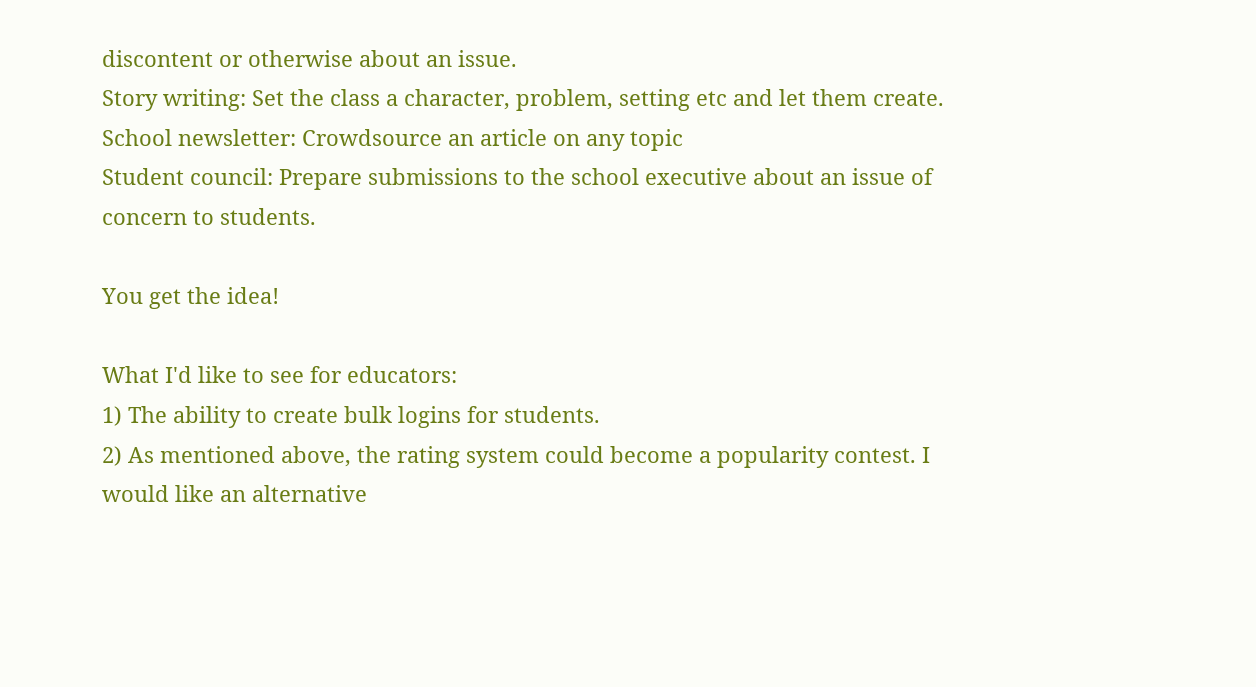discontent or otherwise about an issue.
Story writing: Set the class a character, problem, setting etc and let them create.
School newsletter: Crowdsource an article on any topic
Student council: Prepare submissions to the school executive about an issue of concern to students.

You get the idea!

What I'd like to see for educators:
1) The ability to create bulk logins for students.
2) As mentioned above, the rating system could become a popularity contest. I would like an alternative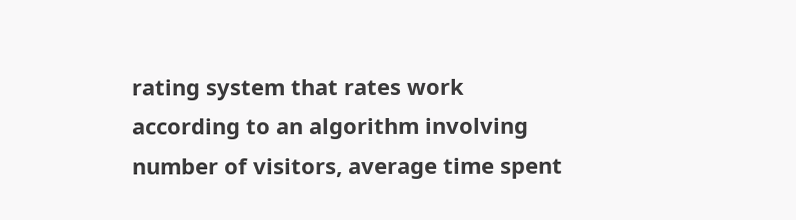rating system that rates work according to an algorithm involving number of visitors, average time spent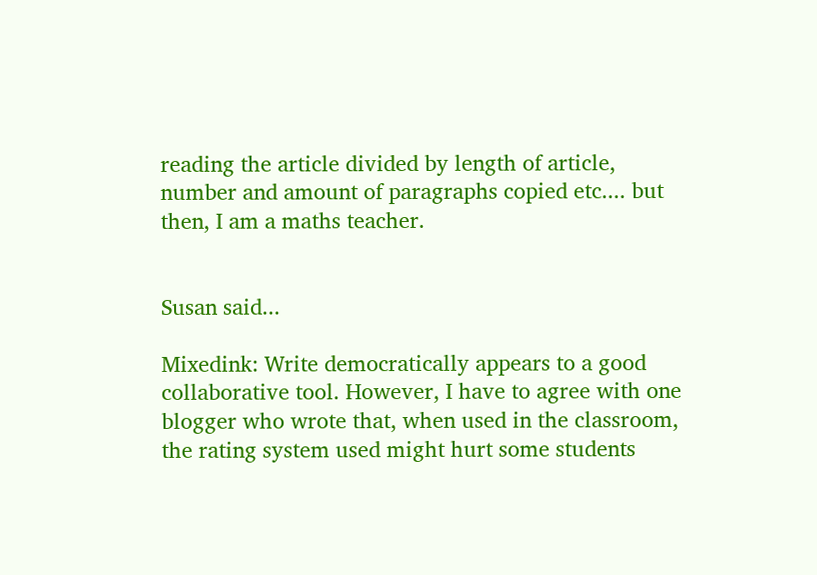reading the article divided by length of article, number and amount of paragraphs copied etc.... but then, I am a maths teacher.


Susan said...

Mixedink: Write democratically appears to a good collaborative tool. However, I have to agree with one blogger who wrote that, when used in the classroom, the rating system used might hurt some students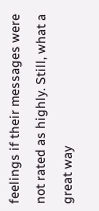feelings if their messages were not rated as highly. Still, what a great way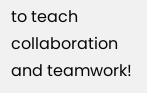to teach collaboration and teamwork!